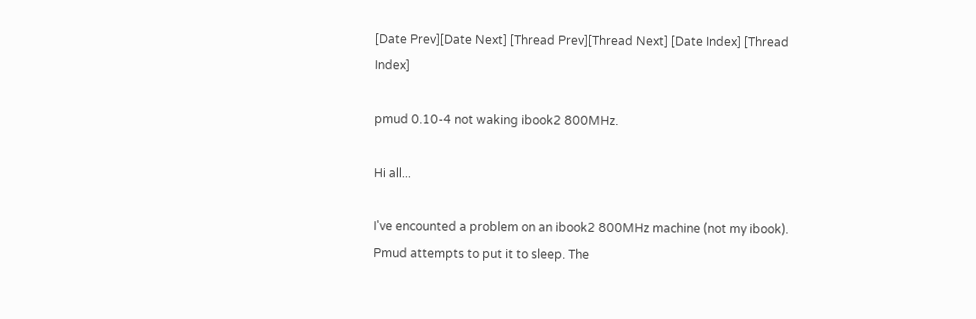[Date Prev][Date Next] [Thread Prev][Thread Next] [Date Index] [Thread Index]

pmud 0.10-4 not waking ibook2 800MHz.

Hi all...

I've encounted a problem on an ibook2 800MHz machine (not my ibook).
Pmud attempts to put it to sleep. The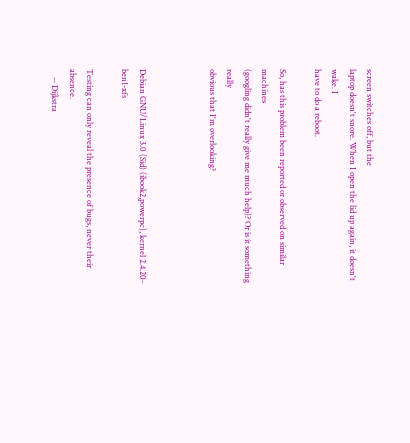screen switches off, but the
laptop doesn't snore. When I open the lid up again, it doesn't wake. I
have to do a reboot.

So, has this problem been reported or observed on similar machines
(googling didn't really give me much help)? Or is it something really
obvious that I'm overlooking?



Debian GNU/Linux 3.0 (Sid) (ibook2,powerpc), kernel 2.4.20-ben1-xfs

Testing can only reveal the presence of bugs, never their absence.
    -- Dijkstra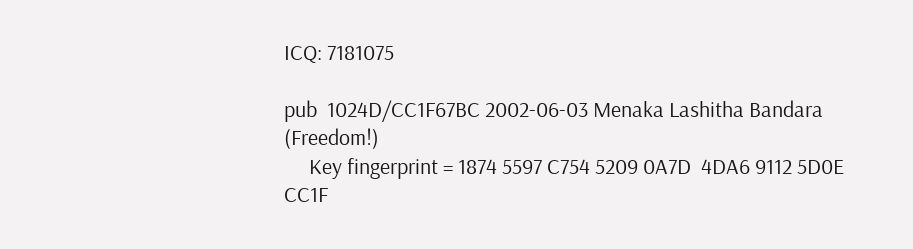ICQ: 7181075

pub  1024D/CC1F67BC 2002-06-03 Menaka Lashitha Bandara (Freedom!)
     Key fingerprint = 1874 5597 C754 5209 0A7D  4DA6 9112 5D0E CC1F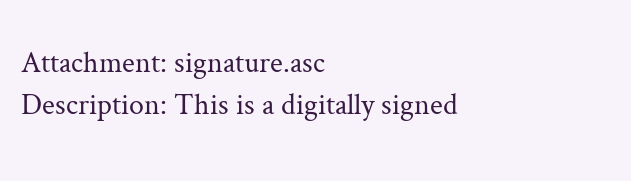Attachment: signature.asc
Description: This is a digitally signed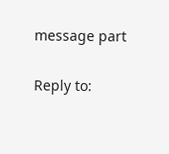message part

Reply to: